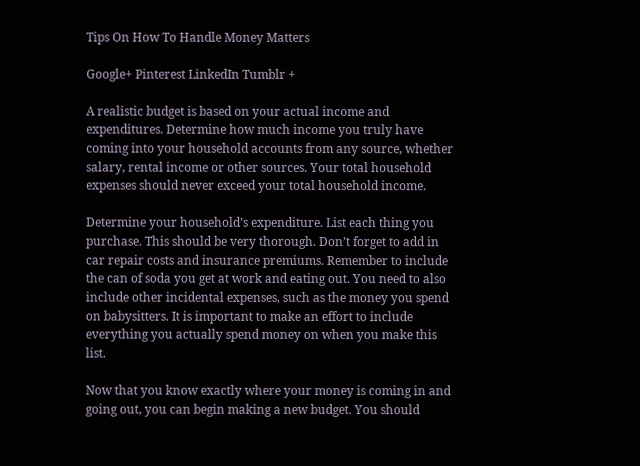Tips On How To Handle Money Matters

Google+ Pinterest LinkedIn Tumblr +

A realistic budget is based on your actual income and expenditures. Determine how much income you truly have coming into your household accounts from any source, whether salary, rental income or other sources. Your total household expenses should never exceed your total household income.

Determine your household’s expenditure. List each thing you purchase. This should be very thorough. Don’t forget to add in car repair costs and insurance premiums. Remember to include the can of soda you get at work and eating out. You need to also include other incidental expenses, such as the money you spend on babysitters. It is important to make an effort to include everything you actually spend money on when you make this list.

Now that you know exactly where your money is coming in and going out, you can begin making a new budget. You should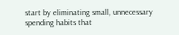start by eliminating small, unnecessary spending habits that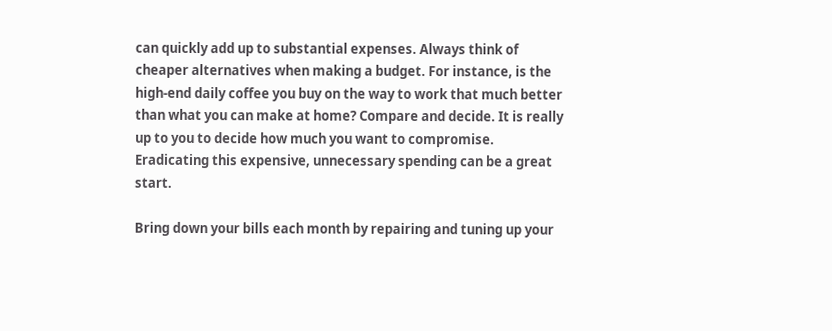can quickly add up to substantial expenses. Always think of cheaper alternatives when making a budget. For instance, is the high-end daily coffee you buy on the way to work that much better than what you can make at home? Compare and decide. It is really up to you to decide how much you want to compromise. Eradicating this expensive, unnecessary spending can be a great start.

Bring down your bills each month by repairing and tuning up your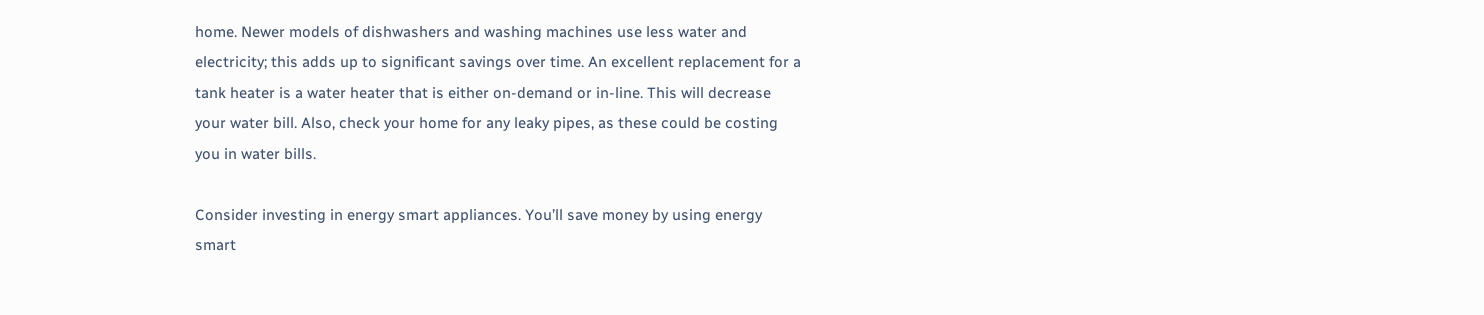home. Newer models of dishwashers and washing machines use less water and electricity; this adds up to significant savings over time. An excellent replacement for a tank heater is a water heater that is either on-demand or in-line. This will decrease your water bill. Also, check your home for any leaky pipes, as these could be costing you in water bills.

Consider investing in energy smart appliances. You’ll save money by using energy smart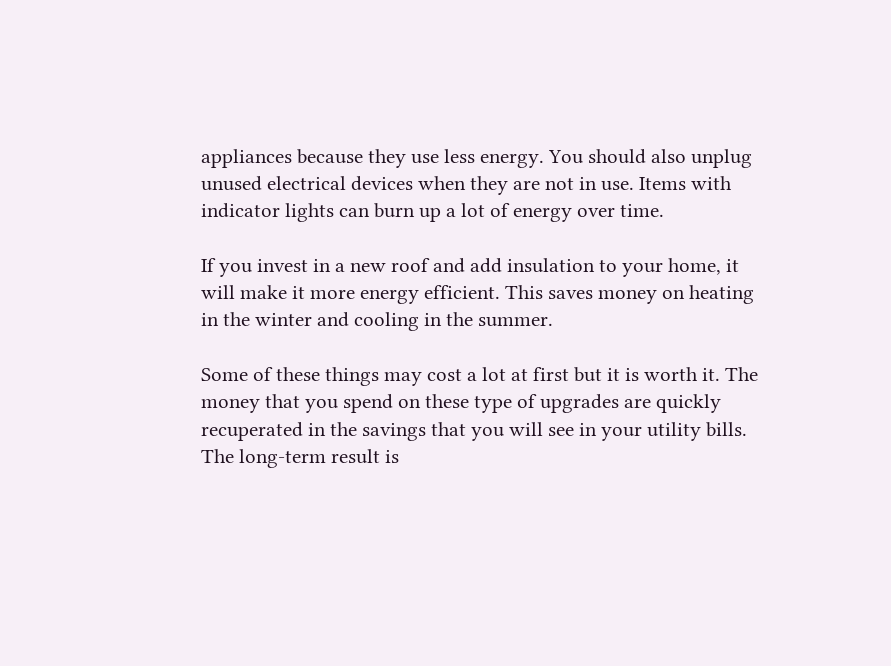appliances because they use less energy. You should also unplug unused electrical devices when they are not in use. Items with indicator lights can burn up a lot of energy over time.

If you invest in a new roof and add insulation to your home, it will make it more energy efficient. This saves money on heating in the winter and cooling in the summer.

Some of these things may cost a lot at first but it is worth it. The money that you spend on these type of upgrades are quickly recuperated in the savings that you will see in your utility bills. The long-term result is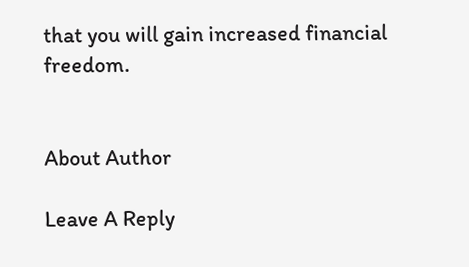that you will gain increased financial freedom.


About Author

Leave A Reply